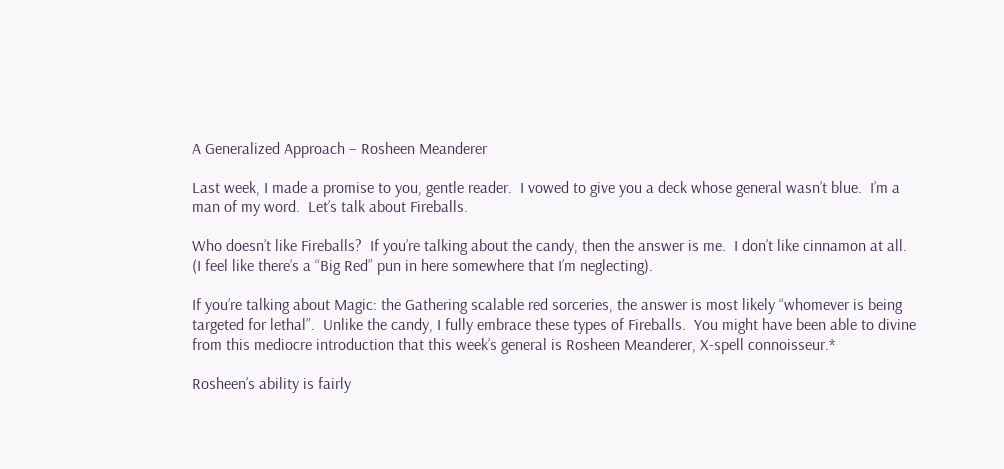A Generalized Approach – Rosheen Meanderer

Last week, I made a promise to you, gentle reader.  I vowed to give you a deck whose general wasn’t blue.  I’m a man of my word.  Let’s talk about Fireballs.

Who doesn’t like Fireballs?  If you’re talking about the candy, then the answer is me.  I don’t like cinnamon at all.   (I feel like there’s a “Big Red” pun in here somewhere that I’m neglecting).

If you’re talking about Magic: the Gathering scalable red sorceries, the answer is most likely “whomever is being targeted for lethal”.  Unlike the candy, I fully embrace these types of Fireballs.  You might have been able to divine from this mediocre introduction that this week’s general is Rosheen Meanderer, X-spell connoisseur.*

Rosheen’s ability is fairly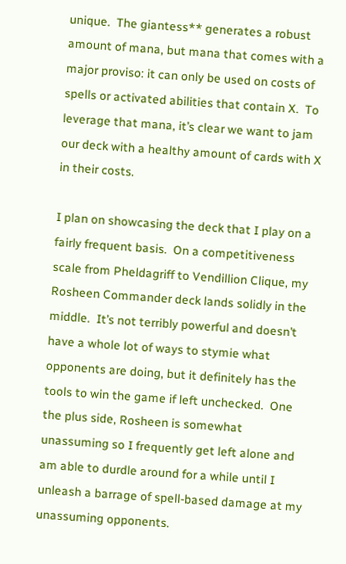unique.  The giantess** generates a robust amount of mana, but mana that comes with a major proviso: it can only be used on costs of spells or activated abilities that contain X.  To leverage that mana, it’s clear we want to jam our deck with a healthy amount of cards with X in their costs.

I plan on showcasing the deck that I play on a fairly frequent basis.  On a competitiveness scale from Pheldagriff to Vendillion Clique, my Rosheen Commander deck lands solidly in the middle.  It’s not terribly powerful and doesn’t have a whole lot of ways to stymie what opponents are doing, but it definitely has the tools to win the game if left unchecked.  One the plus side, Rosheen is somewhat unassuming so I frequently get left alone and am able to durdle around for a while until I unleash a barrage of spell-based damage at my unassuming opponents.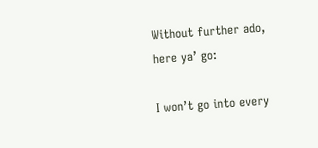Without further ado, here ya’ go:

I won’t go into every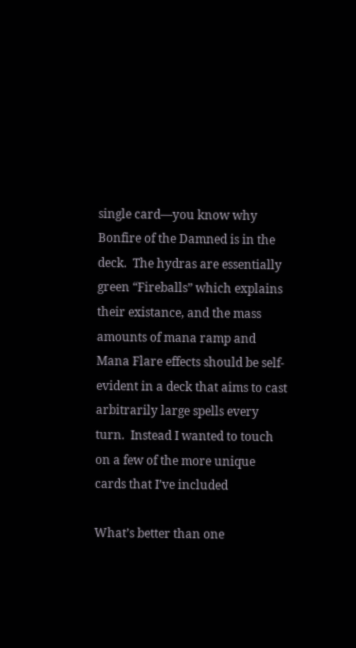single card—you know why Bonfire of the Damned is in the deck.  The hydras are essentially green “Fireballs” which explains their existance, and the mass amounts of mana ramp and Mana Flare effects should be self-evident in a deck that aims to cast arbitrarily large spells every turn.  Instead I wanted to touch on a few of the more unique cards that I’ve included

What’s better than one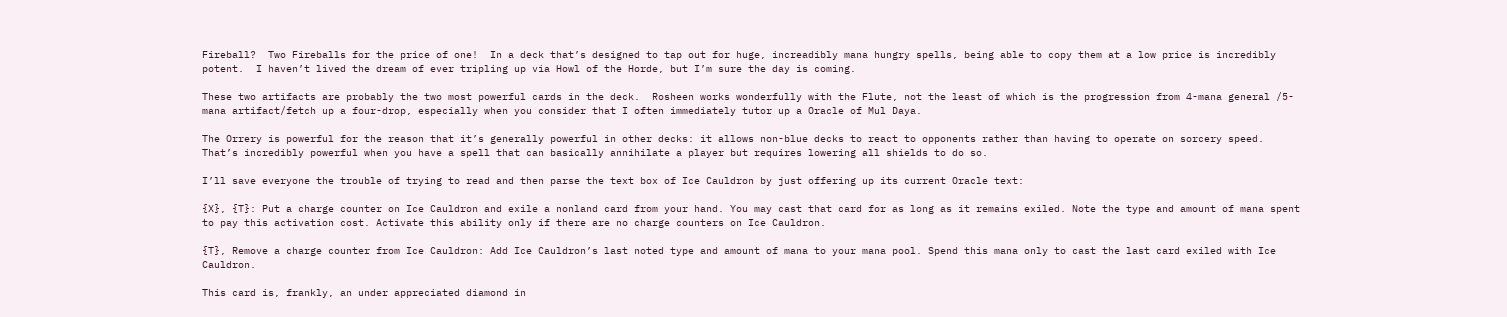Fireball?  Two Fireballs for the price of one!  In a deck that’s designed to tap out for huge, increadibly mana hungry spells, being able to copy them at a low price is incredibly potent.  I haven’t lived the dream of ever tripling up via Howl of the Horde, but I’m sure the day is coming.

These two artifacts are probably the two most powerful cards in the deck.  Rosheen works wonderfully with the Flute, not the least of which is the progression from 4-mana general /5-mana artifact/fetch up a four-drop, especially when you consider that I often immediately tutor up a Oracle of Mul Daya.

The Orrery is powerful for the reason that it’s generally powerful in other decks: it allows non-blue decks to react to opponents rather than having to operate on sorcery speed.  That’s incredibly powerful when you have a spell that can basically annihilate a player but requires lowering all shields to do so.

I’ll save everyone the trouble of trying to read and then parse the text box of Ice Cauldron by just offering up its current Oracle text:

{X}, {T}: Put a charge counter on Ice Cauldron and exile a nonland card from your hand. You may cast that card for as long as it remains exiled. Note the type and amount of mana spent to pay this activation cost. Activate this ability only if there are no charge counters on Ice Cauldron.

{T}, Remove a charge counter from Ice Cauldron: Add Ice Cauldron’s last noted type and amount of mana to your mana pool. Spend this mana only to cast the last card exiled with Ice Cauldron.

This card is, frankly, an under appreciated diamond in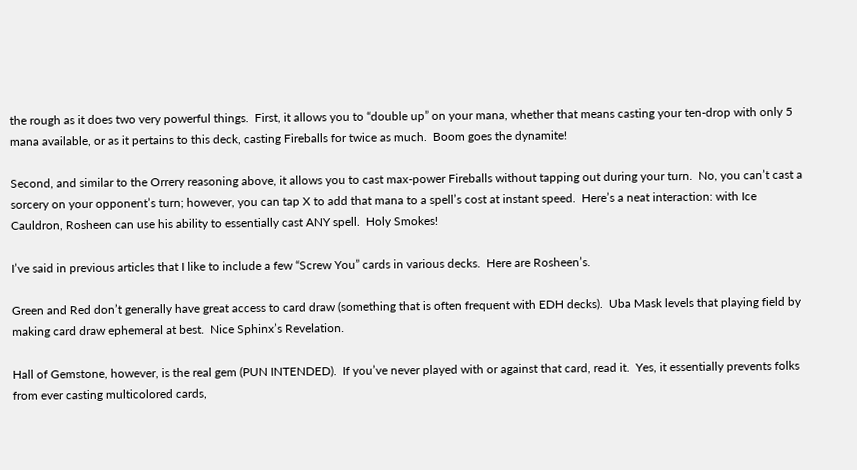the rough as it does two very powerful things.  First, it allows you to “double up” on your mana, whether that means casting your ten-drop with only 5 mana available, or as it pertains to this deck, casting Fireballs for twice as much.  Boom goes the dynamite!

Second, and similar to the Orrery reasoning above, it allows you to cast max-power Fireballs without tapping out during your turn.  No, you can’t cast a sorcery on your opponent’s turn; however, you can tap X to add that mana to a spell’s cost at instant speed.  Here’s a neat interaction: with Ice Cauldron, Rosheen can use his ability to essentially cast ANY spell.  Holy Smokes!

I’ve said in previous articles that I like to include a few “Screw You” cards in various decks.  Here are Rosheen’s.

Green and Red don’t generally have great access to card draw (something that is often frequent with EDH decks).  Uba Mask levels that playing field by making card draw ephemeral at best.  Nice Sphinx’s Revelation.

Hall of Gemstone, however, is the real gem (PUN INTENDED).  If you’ve never played with or against that card, read it.  Yes, it essentially prevents folks from ever casting multicolored cards,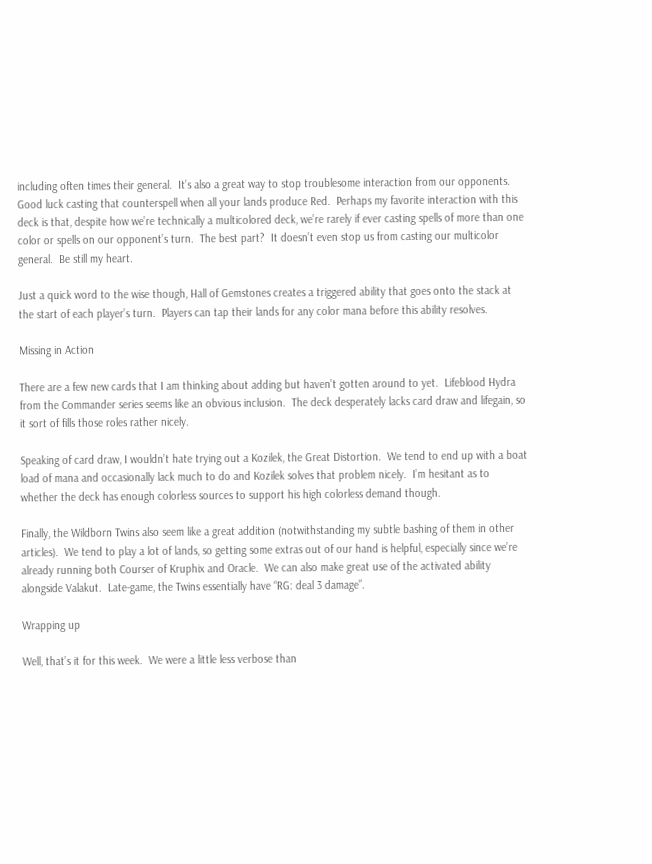including often times their general.  It’s also a great way to stop troublesome interaction from our opponents.  Good luck casting that counterspell when all your lands produce Red.  Perhaps my favorite interaction with this deck is that, despite how we’re technically a multicolored deck, we’re rarely if ever casting spells of more than one color or spells on our opponent’s turn.  The best part?  It doesn’t even stop us from casting our multicolor general.  Be still my heart.

Just a quick word to the wise though, Hall of Gemstones creates a triggered ability that goes onto the stack at the start of each player’s turn.  Players can tap their lands for any color mana before this ability resolves.

Missing in Action

There are a few new cards that I am thinking about adding but haven’t gotten around to yet.  Lifeblood Hydra from the Commander series seems like an obvious inclusion.  The deck desperately lacks card draw and lifegain, so it sort of fills those roles rather nicely.

Speaking of card draw, I wouldn’t hate trying out a Kozilek, the Great Distortion.  We tend to end up with a boat load of mana and occasionally lack much to do and Kozilek solves that problem nicely.  I’m hesitant as to whether the deck has enough colorless sources to support his high colorless demand though.

Finally, the Wildborn Twins also seem like a great addition (notwithstanding my subtle bashing of them in other articles).  We tend to play a lot of lands, so getting some extras out of our hand is helpful, especially since we’re already running both Courser of Kruphix and Oracle.  We can also make great use of the activated ability alongside Valakut.  Late-game, the Twins essentially have “RG: deal 3 damage”.

Wrapping up

Well, that’s it for this week.  We were a little less verbose than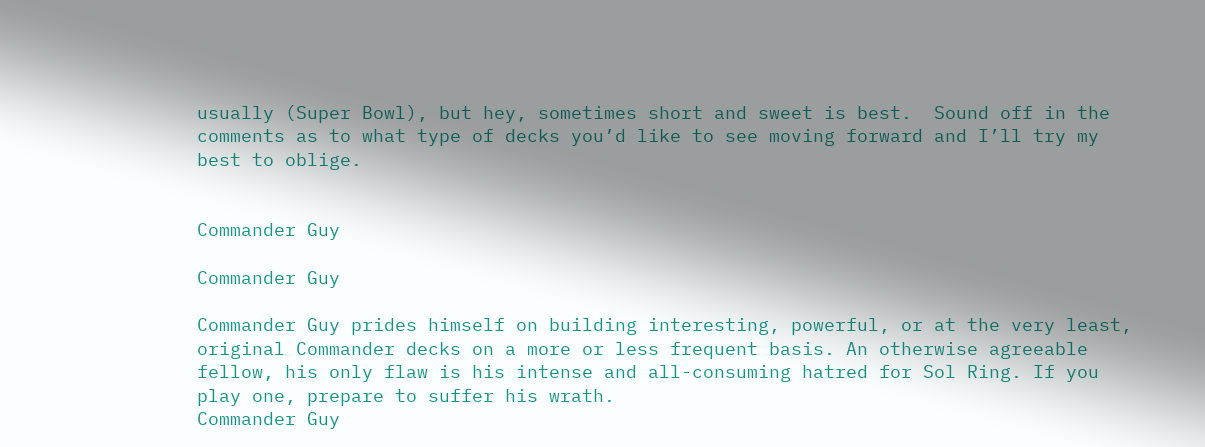usually (Super Bowl), but hey, sometimes short and sweet is best.  Sound off in the comments as to what type of decks you’d like to see moving forward and I’ll try my best to oblige.


Commander Guy

Commander Guy

Commander Guy prides himself on building interesting, powerful, or at the very least, original Commander decks on a more or less frequent basis. An otherwise agreeable fellow, his only flaw is his intense and all-consuming hatred for Sol Ring. If you play one, prepare to suffer his wrath.
Commander Guy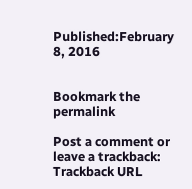Published:February 8, 2016


Bookmark the permalink

Post a comment or leave a trackback: Trackback URL